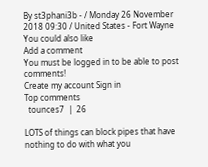By st3phani3b - / Monday 26 November 2018 09:30 / United States - Fort Wayne
You could also like
Add a comment
You must be logged in to be able to post comments!
Create my account Sign in
Top comments
  tounces7  |  26

LOTS of things can block pipes that have nothing to do with what you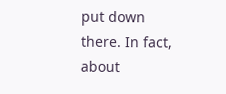put down there. In fact, about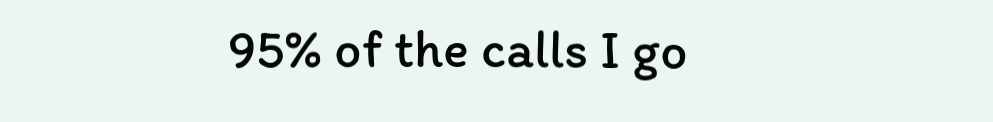95% of the calls I go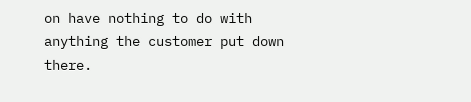on have nothing to do with anything the customer put down there.